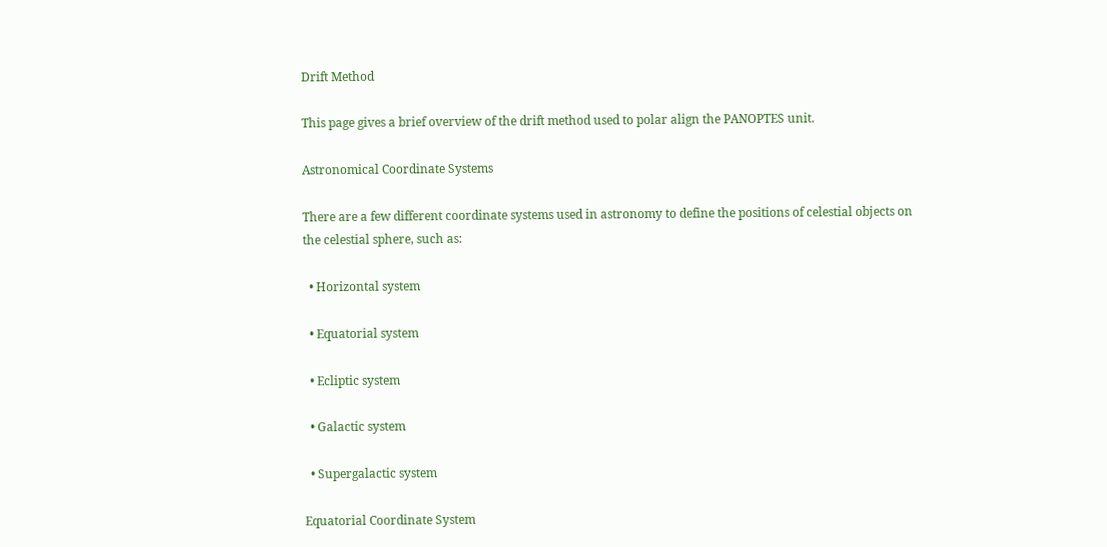Drift Method

This page gives a brief overview of the drift method used to polar align the PANOPTES unit.

Astronomical Coordinate Systems

There are a few different coordinate systems used in astronomy to define the positions of celestial objects on the celestial sphere, such as:

  • Horizontal system

  • Equatorial system

  • Ecliptic system

  • Galactic system

  • Supergalactic system

Equatorial Coordinate System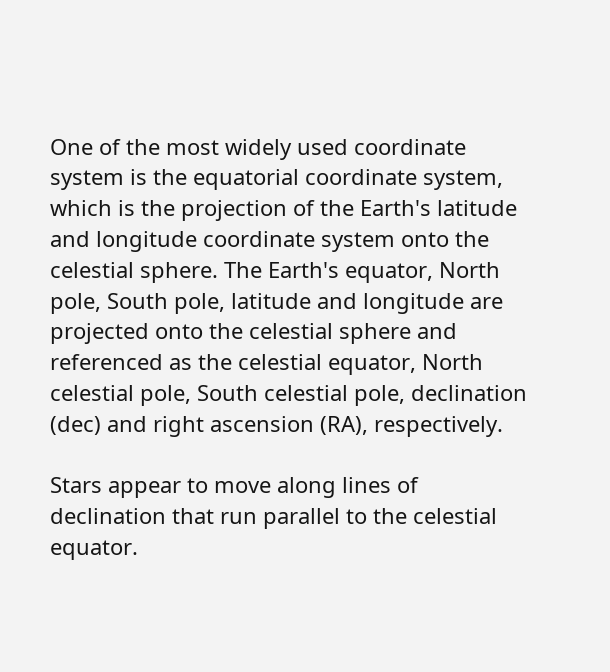One of the most widely used coordinate system is the equatorial coordinate system, which is the projection of the Earth's latitude and longitude coordinate system onto the celestial sphere. The Earth's equator, North pole, South pole, latitude and longitude are projected onto the celestial sphere and referenced as the celestial equator, North celestial pole, South celestial pole, declination (dec) and right ascension (RA), respectively.

Stars appear to move along lines of declination that run parallel to the celestial equator.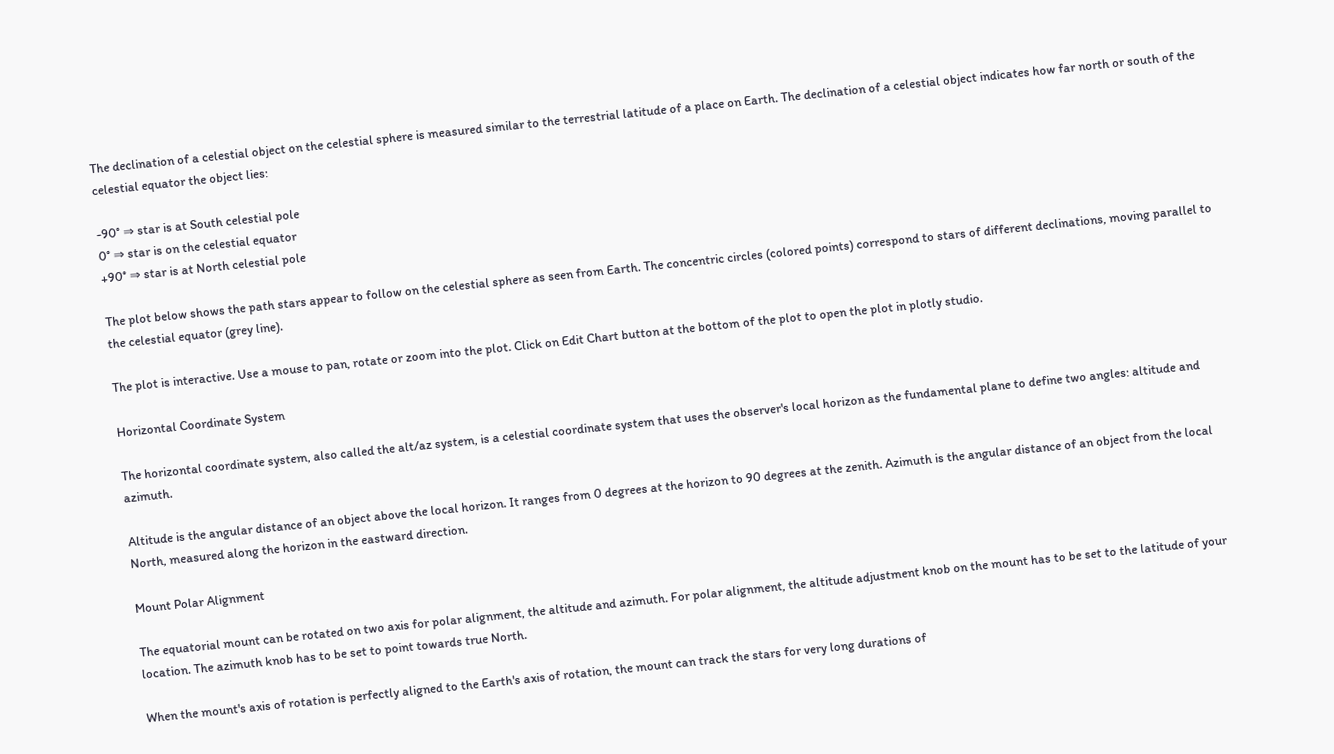The declination of a celestial object on the celestial sphere is measured similar to the terrestrial latitude of a place on Earth. The declination of a celestial object indicates how far north or south of the celestial equator the object lies:

-90° ⇒ star is at South celestial pole
0° ⇒ star is on the celestial equator
+90° ⇒ star is at North celestial pole

The plot below shows the path stars appear to follow on the celestial sphere as seen from Earth. The concentric circles (colored points) correspond to stars of different declinations, moving parallel to the celestial equator (grey line).

The plot is interactive. Use a mouse to pan, rotate or zoom into the plot. Click on Edit Chart button at the bottom of the plot to open the plot in plotly studio.

Horizontal Coordinate System

The horizontal coordinate system, also called the alt/az system, is a celestial coordinate system that uses the observer's local horizon as the fundamental plane to define two angles: altitude and azimuth.

Altitude is the angular distance of an object above the local horizon. It ranges from 0 degrees at the horizon to 90 degrees at the zenith. Azimuth is the angular distance of an object from the local North, measured along the horizon in the eastward direction.

Mount Polar Alignment

The equatorial mount can be rotated on two axis for polar alignment, the altitude and azimuth. For polar alignment, the altitude adjustment knob on the mount has to be set to the latitude of your location. The azimuth knob has to be set to point towards true North.

When the mount's axis of rotation is perfectly aligned to the Earth's axis of rotation, the mount can track the stars for very long durations of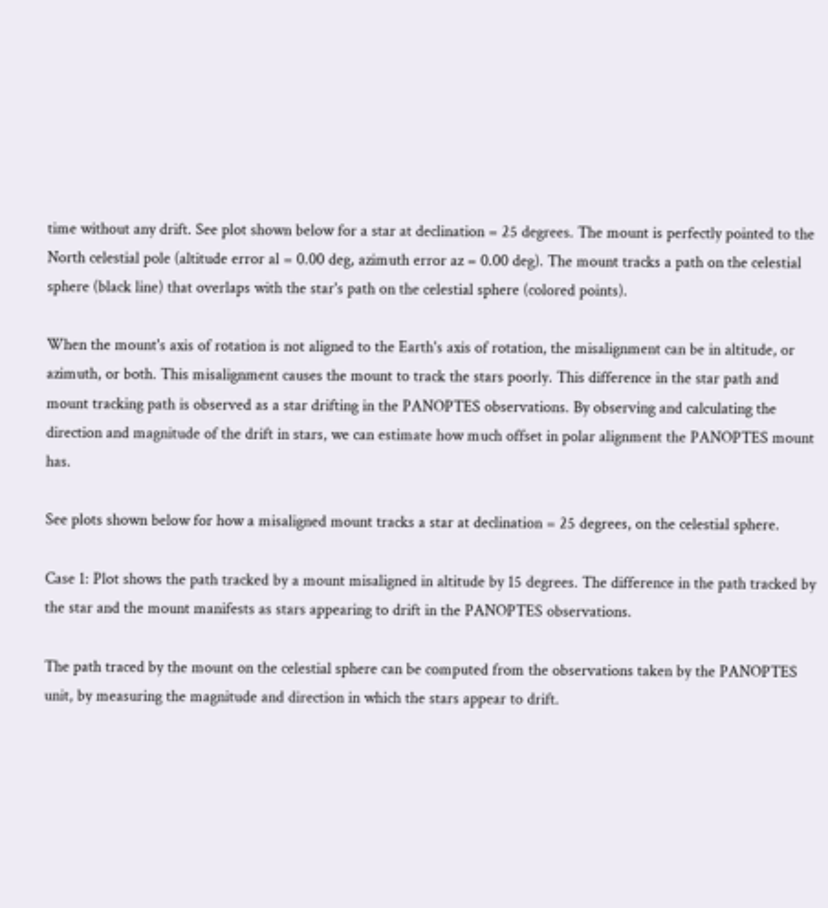time without any drift. See plot shown below for a star at declination = 25 degrees. The mount is perfectly pointed to the North celestial pole (altitude error al = 0.00 deg, azimuth error az = 0.00 deg). The mount tracks a path on the celestial sphere (black line) that overlaps with the star's path on the celestial sphere (colored points).

When the mount's axis of rotation is not aligned to the Earth's axis of rotation, the misalignment can be in altitude, or azimuth, or both. This misalignment causes the mount to track the stars poorly. This difference in the star path and mount tracking path is observed as a star drifting in the PANOPTES observations. By observing and calculating the direction and magnitude of the drift in stars, we can estimate how much offset in polar alignment the PANOPTES mount has.

See plots shown below for how a misaligned mount tracks a star at declination = 25 degrees, on the celestial sphere.

Case 1: Plot shows the path tracked by a mount misaligned in altitude by 15 degrees. The difference in the path tracked by the star and the mount manifests as stars appearing to drift in the PANOPTES observations.

The path traced by the mount on the celestial sphere can be computed from the observations taken by the PANOPTES unit, by measuring the magnitude and direction in which the stars appear to drift.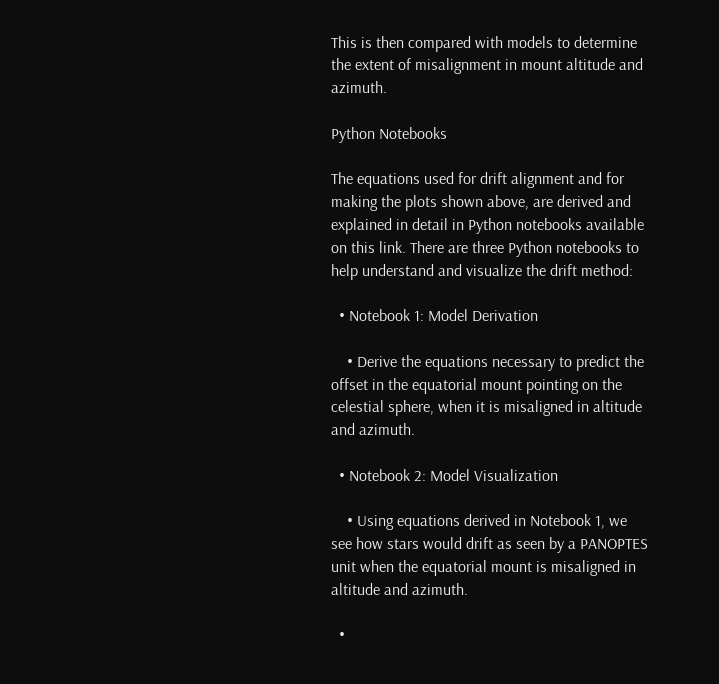This is then compared with models to determine the extent of misalignment in mount altitude and azimuth.

Python Notebooks

The equations used for drift alignment and for making the plots shown above, are derived and explained in detail in Python notebooks available on this link. There are three Python notebooks to help understand and visualize the drift method:

  • Notebook 1: Model Derivation

    • Derive the equations necessary to predict the offset in the equatorial mount pointing on the celestial sphere, when it is misaligned in altitude and azimuth.

  • Notebook 2: Model Visualization

    • Using equations derived in Notebook 1, we see how stars would drift as seen by a PANOPTES unit when the equatorial mount is misaligned in altitude and azimuth.

  •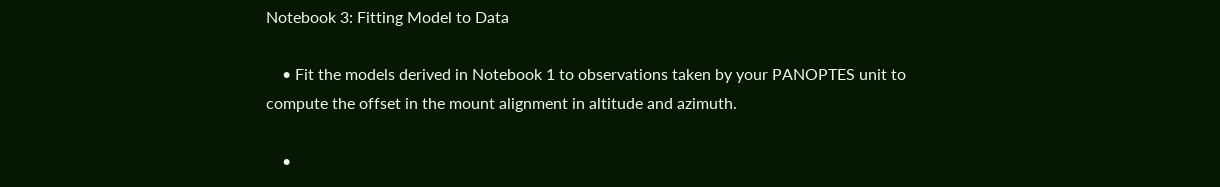Notebook 3: Fitting Model to Data

    • Fit the models derived in Notebook 1 to observations taken by your PANOPTES unit to compute the offset in the mount alignment in altitude and azimuth.

    •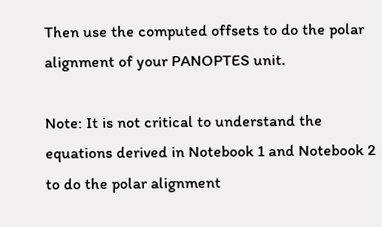Then use the computed offsets to do the polar alignment of your PANOPTES unit.

Note: It is not critical to understand the equations derived in Notebook 1 and Notebook 2 to do the polar alignment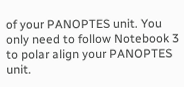of your PANOPTES unit. You only need to follow Notebook 3 to polar align your PANOPTES unit.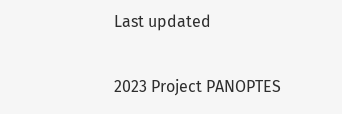Last updated

2023 Project PANOPTES